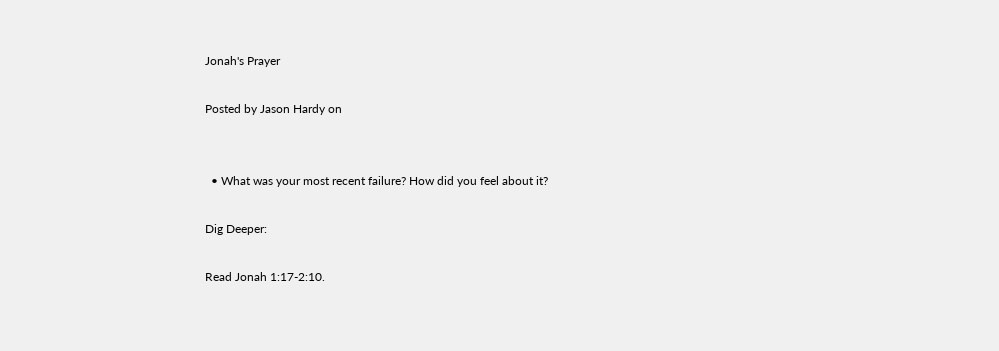Jonah's Prayer

Posted by Jason Hardy on


  • What was your most recent failure? How did you feel about it?

Dig Deeper:

Read Jonah 1:17-2:10.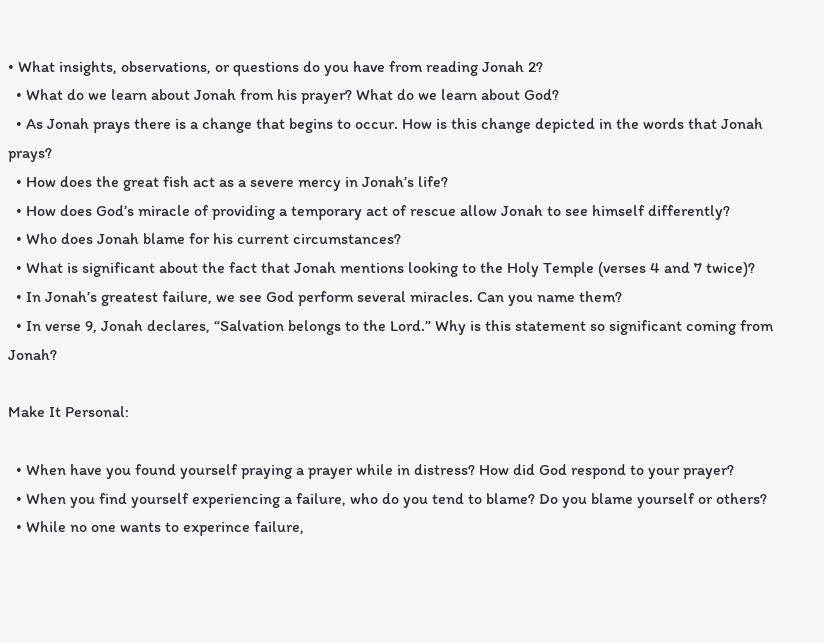• What insights, observations, or questions do you have from reading Jonah 2?
  • What do we learn about Jonah from his prayer? What do we learn about God?
  • As Jonah prays there is a change that begins to occur. How is this change depicted in the words that Jonah prays?
  • How does the great fish act as a severe mercy in Jonah’s life?
  • How does God’s miracle of providing a temporary act of rescue allow Jonah to see himself differently?
  • Who does Jonah blame for his current circumstances?
  • What is significant about the fact that Jonah mentions looking to the Holy Temple (verses 4 and 7 twice)?
  • In Jonah’s greatest failure, we see God perform several miracles. Can you name them?
  • In verse 9, Jonah declares, “Salvation belongs to the Lord.” Why is this statement so significant coming from Jonah?

Make It Personal:

  • When have you found yourself praying a prayer while in distress? How did God respond to your prayer?
  • When you find yourself experiencing a failure, who do you tend to blame? Do you blame yourself or others?
  • While no one wants to experince failure,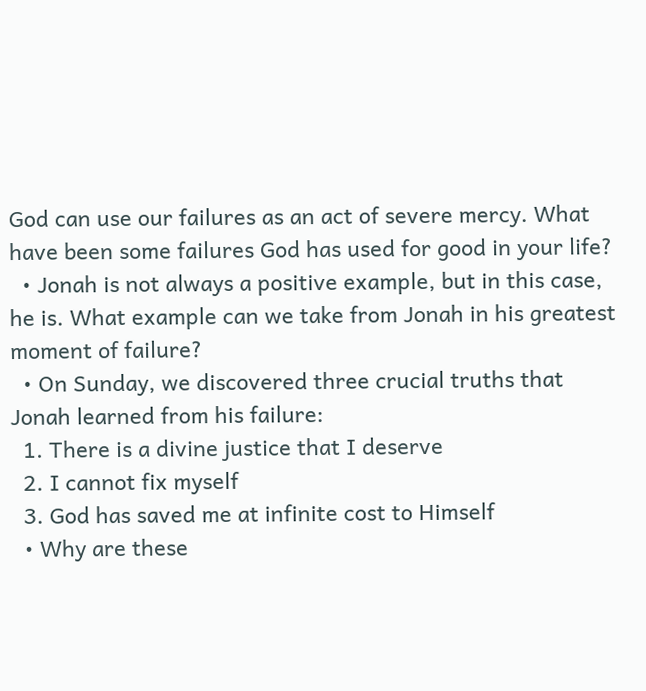God can use our failures as an act of severe mercy. What have been some failures God has used for good in your life?
  • Jonah is not always a positive example, but in this case, he is. What example can we take from Jonah in his greatest moment of failure?
  • On Sunday, we discovered three crucial truths that Jonah learned from his failure:
  1. There is a divine justice that I deserve
  2. I cannot fix myself
  3. God has saved me at infinite cost to Himself
  • Why are these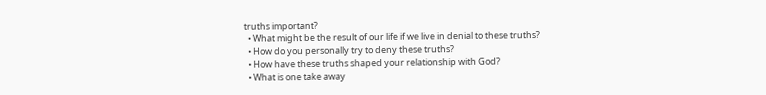truths important?
  • What might be the result of our life if we live in denial to these truths?
  • How do you personally try to deny these truths?
  • How have these truths shaped your relationship with God?
  • What is one take away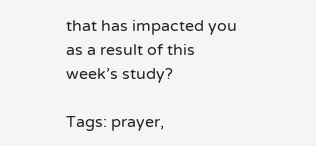that has impacted you as a result of this week’s study?

Tags: prayer,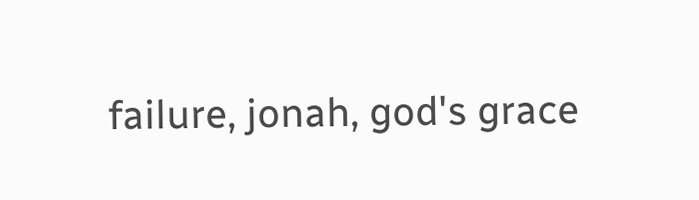failure, jonah, god's grace